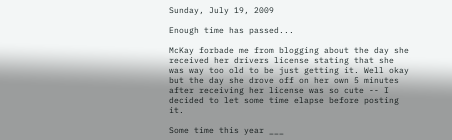Sunday, July 19, 2009

Enough time has passed...

McKay forbade me from blogging about the day she received her drivers license stating that she was way too old to be just getting it. Well okay but the day she drove off on her own 5 minutes after receiving her license was so cute -- I decided to let some time elapse before posting it.

Some time this year ___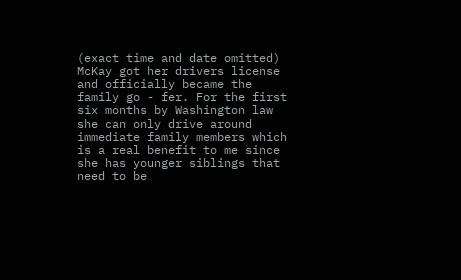(exact time and date omitted) McKay got her drivers license and officially became the family go - fer. For the first six months by Washington law she can only drive around immediate family members which is a real benefit to me since she has younger siblings that need to be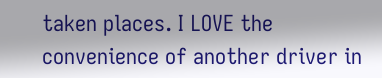taken places. I LOVE the convenience of another driver in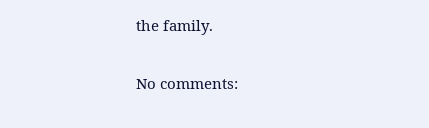the family.

No comments: